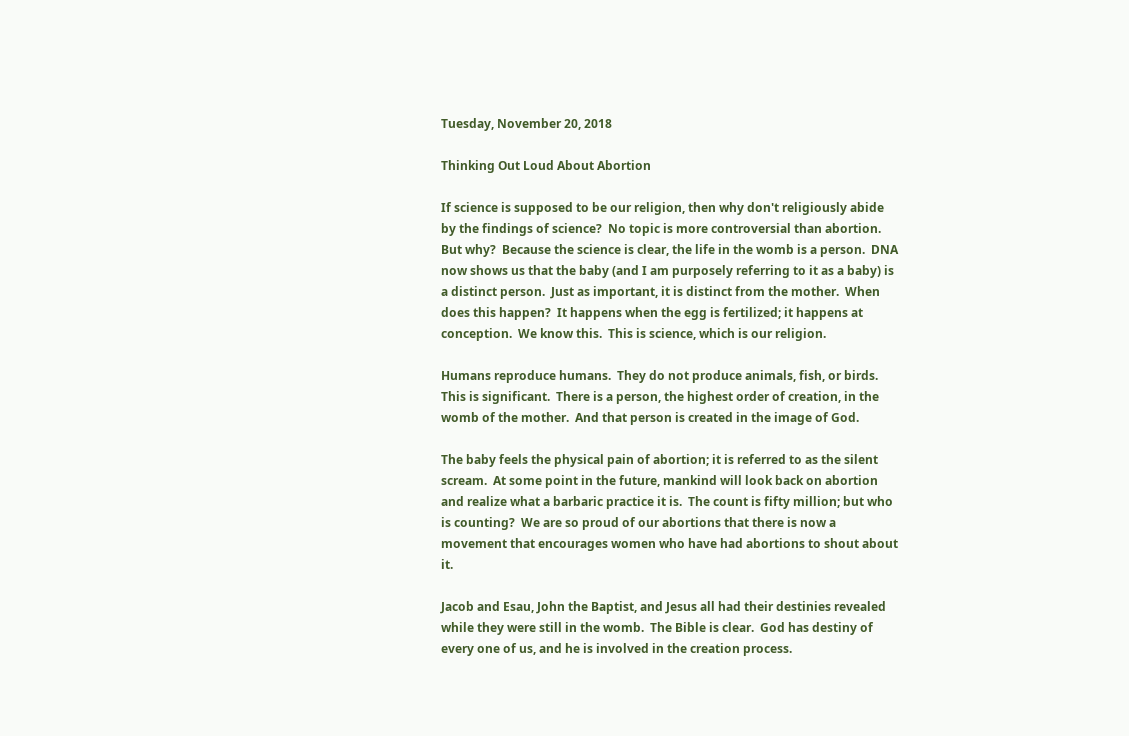Tuesday, November 20, 2018

Thinking Out Loud About Abortion

If science is supposed to be our religion, then why don't religiously abide by the findings of science?  No topic is more controversial than abortion.  But why?  Because the science is clear, the life in the womb is a person.  DNA now shows us that the baby (and I am purposely referring to it as a baby) is a distinct person.  Just as important, it is distinct from the mother.  When does this happen?  It happens when the egg is fertilized; it happens at conception.  We know this.  This is science, which is our religion.

Humans reproduce humans.  They do not produce animals, fish, or birds.  This is significant.  There is a person, the highest order of creation, in the womb of the mother.  And that person is created in the image of God.

The baby feels the physical pain of abortion; it is referred to as the silent scream.  At some point in the future, mankind will look back on abortion and realize what a barbaric practice it is.  The count is fifty million; but who is counting?  We are so proud of our abortions that there is now a movement that encourages women who have had abortions to shout about it.

Jacob and Esau, John the Baptist, and Jesus all had their destinies revealed while they were still in the womb.  The Bible is clear.  God has destiny of every one of us, and he is involved in the creation process.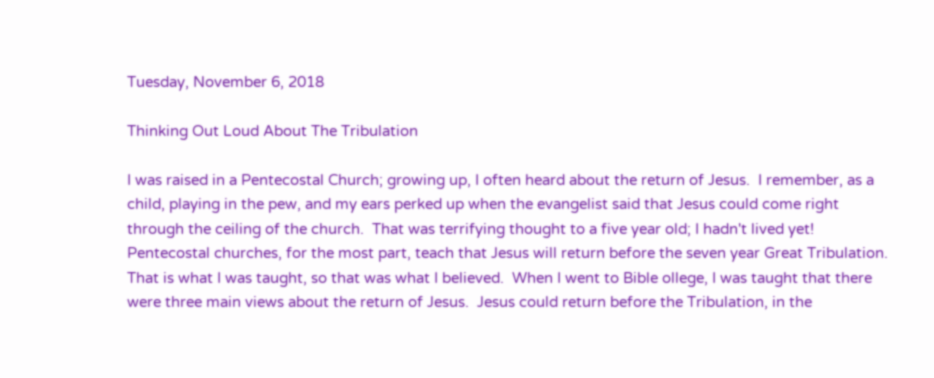Tuesday, November 6, 2018

Thinking Out Loud About The Tribulation

I was raised in a Pentecostal Church; growing up, I often heard about the return of Jesus.  I remember, as a child, playing in the pew, and my ears perked up when the evangelist said that Jesus could come right through the ceiling of the church.  That was terrifying thought to a five year old; I hadn't lived yet!
Pentecostal churches, for the most part, teach that Jesus will return before the seven year Great Tribulation.  That is what I was taught, so that was what I believed.  When I went to Bible ollege, I was taught that there were three main views about the return of Jesus.  Jesus could return before the Tribulation, in the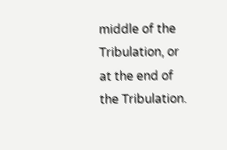middle of the Tribulation, or at the end of the Tribulation.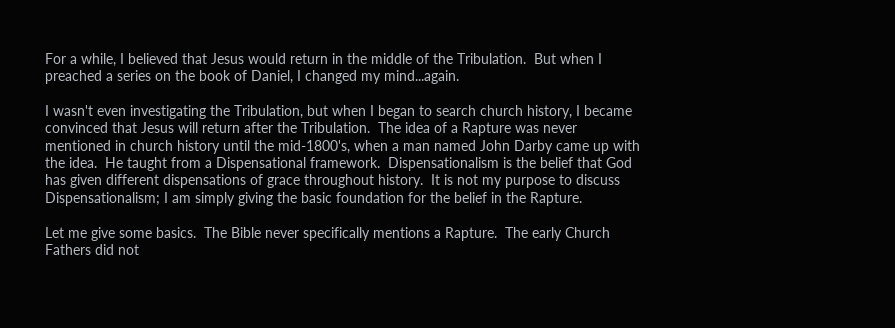For a while, I believed that Jesus would return in the middle of the Tribulation.  But when I preached a series on the book of Daniel, I changed my mind...again.

I wasn't even investigating the Tribulation, but when I began to search church history, I became convinced that Jesus will return after the Tribulation.  The idea of a Rapture was never mentioned in church history until the mid-1800's, when a man named John Darby came up with the idea.  He taught from a Dispensational framework.  Dispensationalism is the belief that God has given different dispensations of grace throughout history.  It is not my purpose to discuss Dispensationalism; I am simply giving the basic foundation for the belief in the Rapture.

Let me give some basics.  The Bible never specifically mentions a Rapture.  The early Church Fathers did not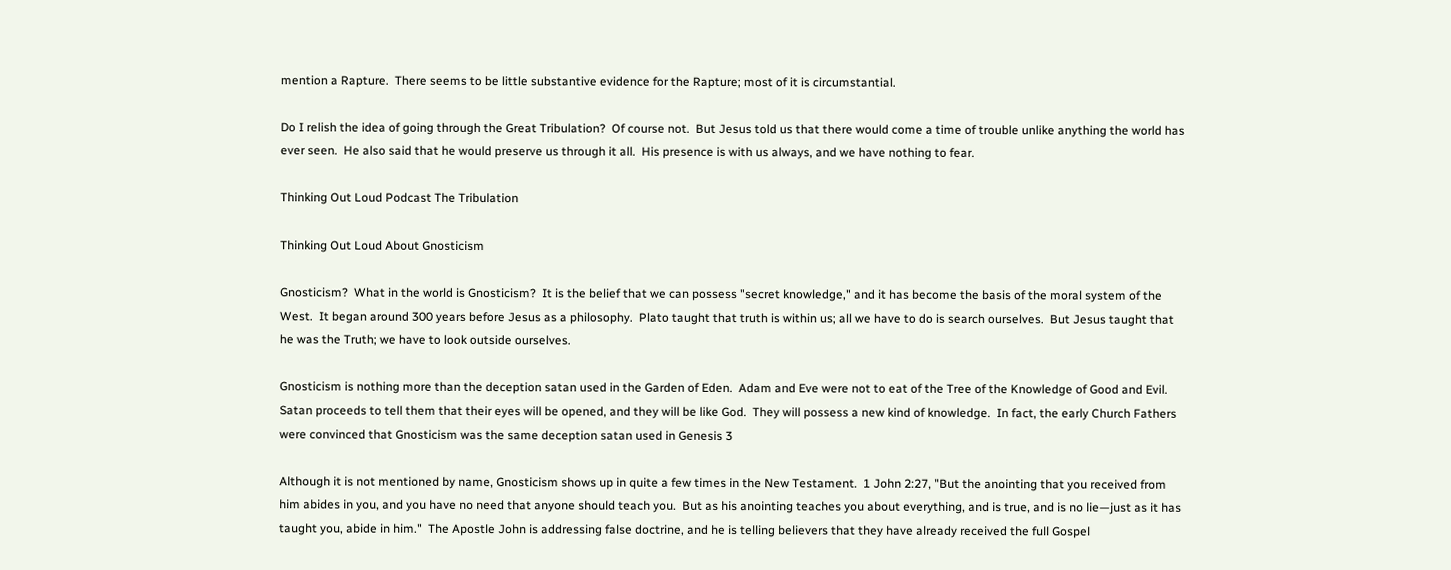mention a Rapture.  There seems to be little substantive evidence for the Rapture; most of it is circumstantial.

Do I relish the idea of going through the Great Tribulation?  Of course not.  But Jesus told us that there would come a time of trouble unlike anything the world has ever seen.  He also said that he would preserve us through it all.  His presence is with us always, and we have nothing to fear.

Thinking Out Loud Podcast The Tribulation

Thinking Out Loud About Gnosticism

Gnosticism?  What in the world is Gnosticism?  It is the belief that we can possess "secret knowledge," and it has become the basis of the moral system of the West.  It began around 300 years before Jesus as a philosophy.  Plato taught that truth is within us; all we have to do is search ourselves.  But Jesus taught that he was the Truth; we have to look outside ourselves.

Gnosticism is nothing more than the deception satan used in the Garden of Eden.  Adam and Eve were not to eat of the Tree of the Knowledge of Good and Evil.  Satan proceeds to tell them that their eyes will be opened, and they will be like God.  They will possess a new kind of knowledge.  In fact, the early Church Fathers were convinced that Gnosticism was the same deception satan used in Genesis 3

Although it is not mentioned by name, Gnosticism shows up in quite a few times in the New Testament.  1 John 2:27, "But the anointing that you received from him abides in you, and you have no need that anyone should teach you.  But as his anointing teaches you about everything, and is true, and is no lie—just as it has taught you, abide in him."  The Apostle John is addressing false doctrine, and he is telling believers that they have already received the full Gospel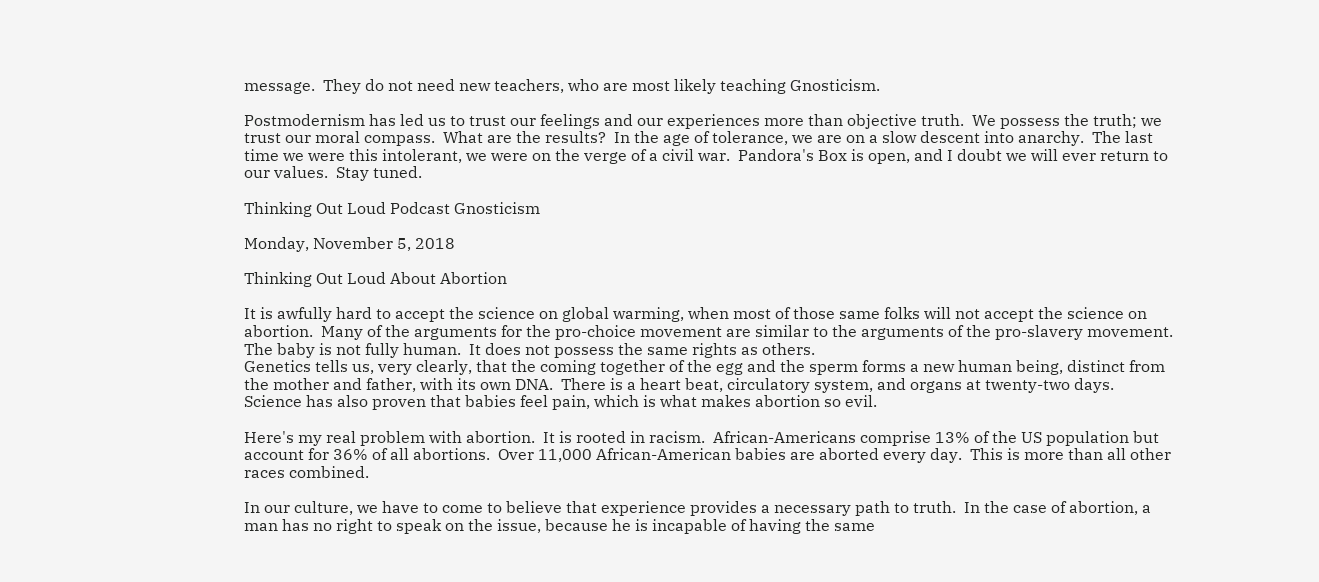message.  They do not need new teachers, who are most likely teaching Gnosticism.

Postmodernism has led us to trust our feelings and our experiences more than objective truth.  We possess the truth; we trust our moral compass.  What are the results?  In the age of tolerance, we are on a slow descent into anarchy.  The last time we were this intolerant, we were on the verge of a civil war.  Pandora's Box is open, and I doubt we will ever return to our values.  Stay tuned.

Thinking Out Loud Podcast Gnosticism

Monday, November 5, 2018

Thinking Out Loud About Abortion

It is awfully hard to accept the science on global warming, when most of those same folks will not accept the science on abortion.  Many of the arguments for the pro-choice movement are similar to the arguments of the pro-slavery movement.  The baby is not fully human.  It does not possess the same rights as others.
Genetics tells us, very clearly, that the coming together of the egg and the sperm forms a new human being, distinct from the mother and father, with its own DNA.  There is a heart beat, circulatory system, and organs at twenty-two days.  Science has also proven that babies feel pain, which is what makes abortion so evil.

Here's my real problem with abortion.  It is rooted in racism.  African-Americans comprise 13% of the US population but account for 36% of all abortions.  Over 11,000 African-American babies are aborted every day.  This is more than all other races combined.

In our culture, we have to come to believe that experience provides a necessary path to truth.  In the case of abortion, a man has no right to speak on the issue, because he is incapable of having the same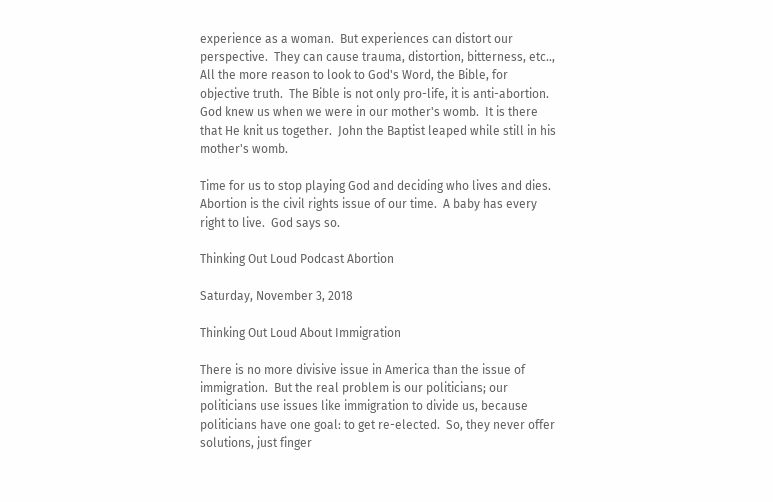experience as a woman.  But experiences can distort our perspective.  They can cause trauma, distortion, bitterness, etc..,   All the more reason to look to God's Word, the Bible, for objective truth.  The Bible is not only pro-life, it is anti-abortion.  God knew us when we were in our mother's womb.  It is there that He knit us together.  John the Baptist leaped while still in his mother's womb.

Time for us to stop playing God and deciding who lives and dies.  Abortion is the civil rights issue of our time.  A baby has every right to live.  God says so.

Thinking Out Loud Podcast Abortion

Saturday, November 3, 2018

Thinking Out Loud About Immigration

There is no more divisive issue in America than the issue of immigration.  But the real problem is our politicians; our politicians use issues like immigration to divide us, because politicians have one goal: to get re-elected.  So, they never offer solutions, just finger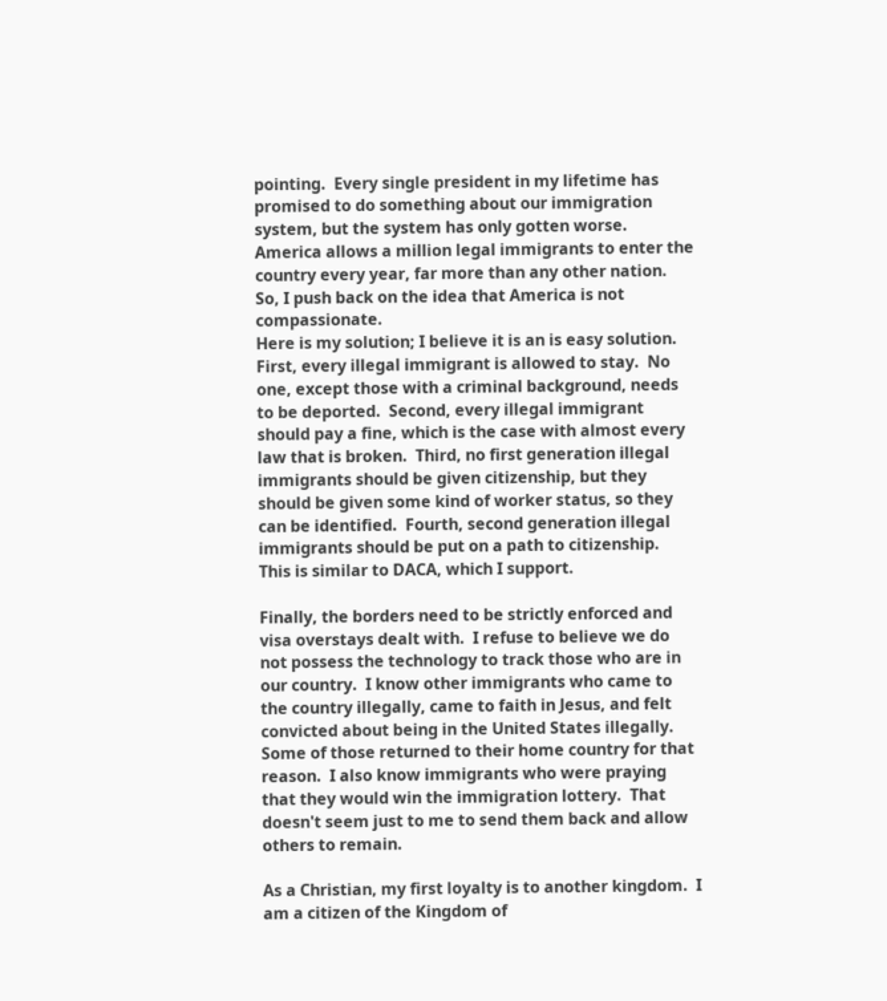pointing.  Every single president in my lifetime has promised to do something about our immigration system, but the system has only gotten worse.  America allows a million legal immigrants to enter the country every year, far more than any other nation.  So, I push back on the idea that America is not compassionate.
Here is my solution; I believe it is an is easy solution.  First, every illegal immigrant is allowed to stay.  No one, except those with a criminal background, needs to be deported.  Second, every illegal immigrant should pay a fine, which is the case with almost every law that is broken.  Third, no first generation illegal immigrants should be given citizenship, but they should be given some kind of worker status, so they can be identified.  Fourth, second generation illegal immigrants should be put on a path to citizenship.  This is similar to DACA, which I support.

Finally, the borders need to be strictly enforced and visa overstays dealt with.  I refuse to believe we do not possess the technology to track those who are in our country.  I know other immigrants who came to the country illegally, came to faith in Jesus, and felt convicted about being in the United States illegally.  Some of those returned to their home country for that reason.  I also know immigrants who were praying that they would win the immigration lottery.  That doesn't seem just to me to send them back and allow others to remain.

As a Christian, my first loyalty is to another kingdom.  I am a citizen of the Kingdom of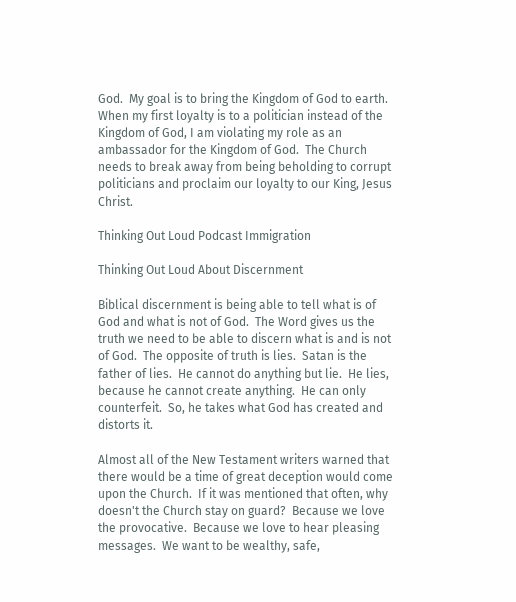God.  My goal is to bring the Kingdom of God to earth.  When my first loyalty is to a politician instead of the Kingdom of God, I am violating my role as an ambassador for the Kingdom of God.  The Church needs to break away from being beholding to corrupt politicians and proclaim our loyalty to our King, Jesus Christ.

Thinking Out Loud Podcast Immigration

Thinking Out Loud About Discernment

Biblical discernment is being able to tell what is of God and what is not of God.  The Word gives us the truth we need to be able to discern what is and is not of God.  The opposite of truth is lies.  Satan is the father of lies.  He cannot do anything but lie.  He lies, because he cannot create anything.  He can only counterfeit.  So, he takes what God has created and distorts it.

Almost all of the New Testament writers warned that there would be a time of great deception would come upon the Church.  If it was mentioned that often, why doesn't the Church stay on guard?  Because we love the provocative.  Because we love to hear pleasing messages.  We want to be wealthy, safe,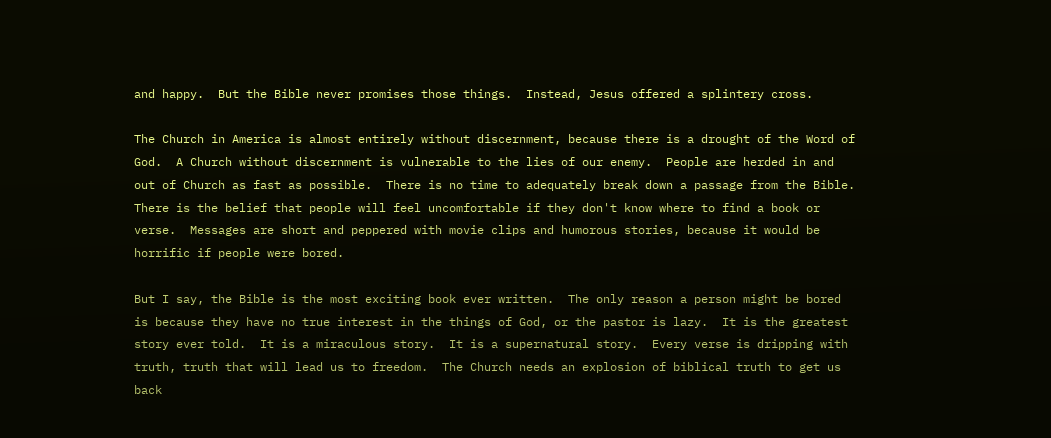and happy.  But the Bible never promises those things.  Instead, Jesus offered a splintery cross.

The Church in America is almost entirely without discernment, because there is a drought of the Word of God.  A Church without discernment is vulnerable to the lies of our enemy.  People are herded in and out of Church as fast as possible.  There is no time to adequately break down a passage from the Bible.  There is the belief that people will feel uncomfortable if they don't know where to find a book or verse.  Messages are short and peppered with movie clips and humorous stories, because it would be horrific if people were bored.

But I say, the Bible is the most exciting book ever written.  The only reason a person might be bored is because they have no true interest in the things of God, or the pastor is lazy.  It is the greatest story ever told.  It is a miraculous story.  It is a supernatural story.  Every verse is dripping with truth, truth that will lead us to freedom.  The Church needs an explosion of biblical truth to get us back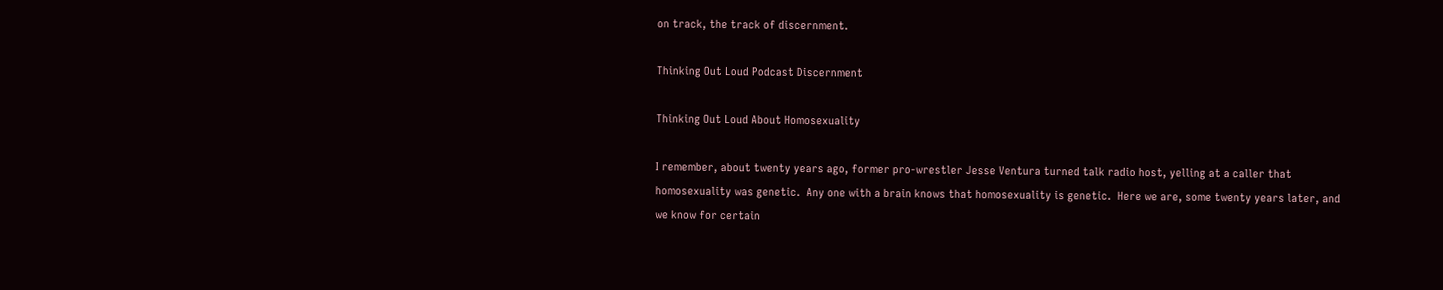on track, the track of discernment.

Thinking Out Loud Podcast Discernment

Thinking Out Loud About Homosexuality

I remember, about twenty years ago, former pro-wrestler Jesse Ventura turned talk radio host, yelling at a caller that homosexuality was genetic.  Any one with a brain knows that homosexuality is genetic.  Here we are, some twenty years later, and we know for certain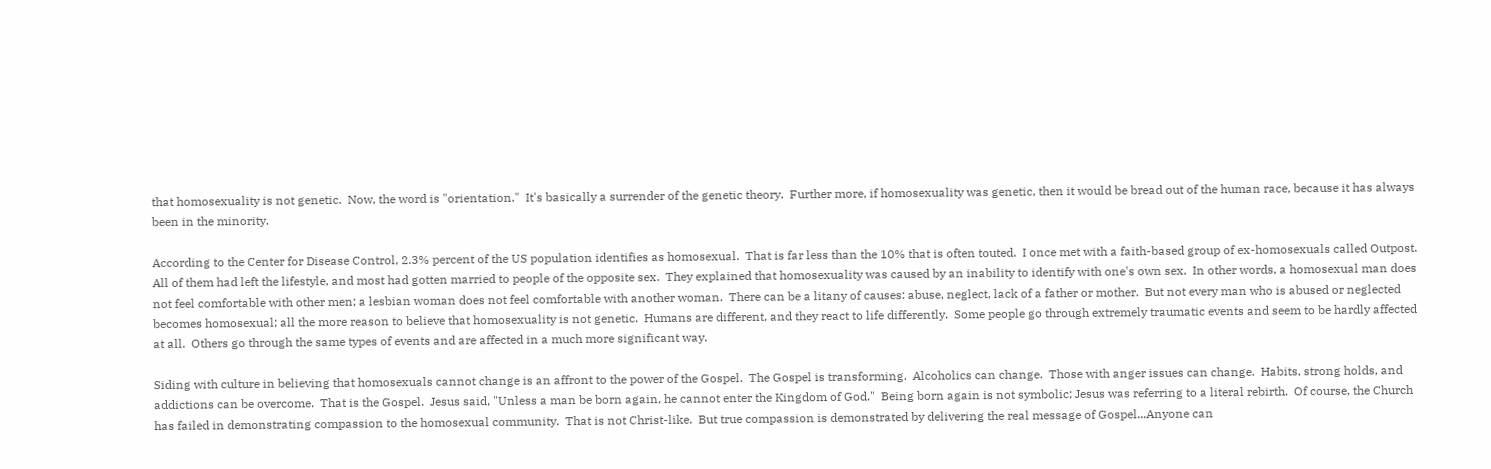that homosexuality is not genetic.  Now, the word is "orientation."  It's basically a surrender of the genetic theory.  Further more, if homosexuality was genetic, then it would be bread out of the human race, because it has always been in the minority.

According to the Center for Disease Control, 2.3% percent of the US population identifies as homosexual.  That is far less than the 10% that is often touted.  I once met with a faith-based group of ex-homosexuals called Outpost.  All of them had left the lifestyle, and most had gotten married to people of the opposite sex.  They explained that homosexuality was caused by an inability to identify with one's own sex.  In other words, a homosexual man does not feel comfortable with other men; a lesbian woman does not feel comfortable with another woman.  There can be a litany of causes: abuse, neglect, lack of a father or mother.  But not every man who is abused or neglected becomes homosexual; all the more reason to believe that homosexuality is not genetic.  Humans are different, and they react to life differently.  Some people go through extremely traumatic events and seem to be hardly affected at all.  Others go through the same types of events and are affected in a much more significant way.

Siding with culture in believing that homosexuals cannot change is an affront to the power of the Gospel.  The Gospel is transforming.  Alcoholics can change.  Those with anger issues can change.  Habits, strong holds, and addictions can be overcome.  That is the Gospel.  Jesus said, "Unless a man be born again, he cannot enter the Kingdom of God."  Being born again is not symbolic; Jesus was referring to a literal rebirth.  Of course, the Church has failed in demonstrating compassion to the homosexual community.  That is not Christ-like.  But true compassion is demonstrated by delivering the real message of Gospel...Anyone can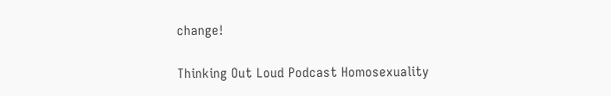change!

Thinking Out Loud Podcast Homosexuality